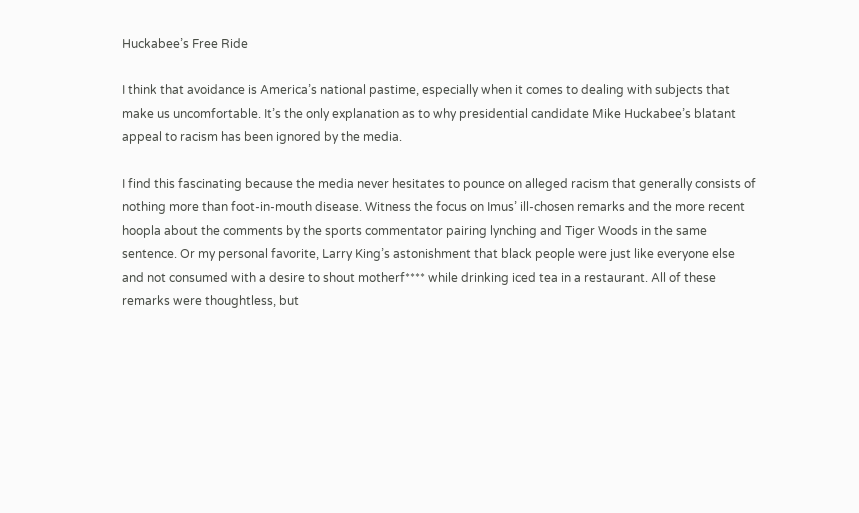Huckabee’s Free Ride

I think that avoidance is America’s national pastime, especially when it comes to dealing with subjects that make us uncomfortable. It’s the only explanation as to why presidential candidate Mike Huckabee’s blatant appeal to racism has been ignored by the media.

I find this fascinating because the media never hesitates to pounce on alleged racism that generally consists of nothing more than foot-in-mouth disease. Witness the focus on Imus’ ill-chosen remarks and the more recent hoopla about the comments by the sports commentator pairing lynching and Tiger Woods in the same sentence. Or my personal favorite, Larry King’s astonishment that black people were just like everyone else and not consumed with a desire to shout motherf**** while drinking iced tea in a restaurant. All of these remarks were thoughtless, but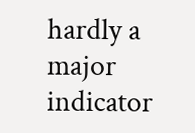hardly a major indicator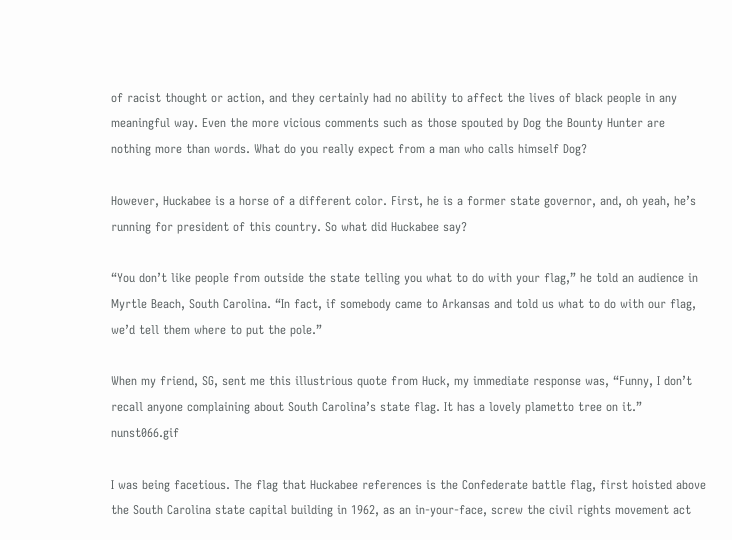of racist thought or action, and they certainly had no ability to affect the lives of black people in any meaningful way. Even the more vicious comments such as those spouted by Dog the Bounty Hunter are nothing more than words. What do you really expect from a man who calls himself Dog?

However, Huckabee is a horse of a different color. First, he is a former state governor, and, oh yeah, he’s running for president of this country. So what did Huckabee say?

“You don’t like people from outside the state telling you what to do with your flag,” he told an audience in Myrtle Beach, South Carolina. “In fact, if somebody came to Arkansas and told us what to do with our flag, we’d tell them where to put the pole.”

When my friend, SG, sent me this illustrious quote from Huck, my immediate response was, “Funny, I don’t recall anyone complaining about South Carolina’s state flag. It has a lovely plametto tree on it.” nunst066.gif

I was being facetious. The flag that Huckabee references is the Confederate battle flag, first hoisted above the South Carolina state capital building in 1962, as an in-your-face, screw the civil rights movement act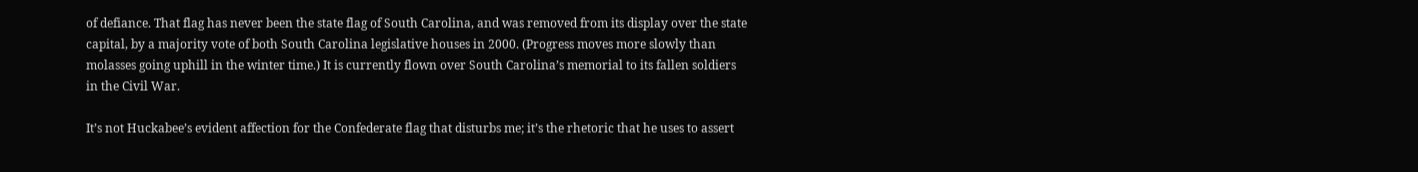of defiance. That flag has never been the state flag of South Carolina, and was removed from its display over the state capital, by a majority vote of both South Carolina legislative houses in 2000. (Progress moves more slowly than molasses going uphill in the winter time.) It is currently flown over South Carolina’s memorial to its fallen soldiers in the Civil War.

It’s not Huckabee’s evident affection for the Confederate flag that disturbs me; it’s the rhetoric that he uses to assert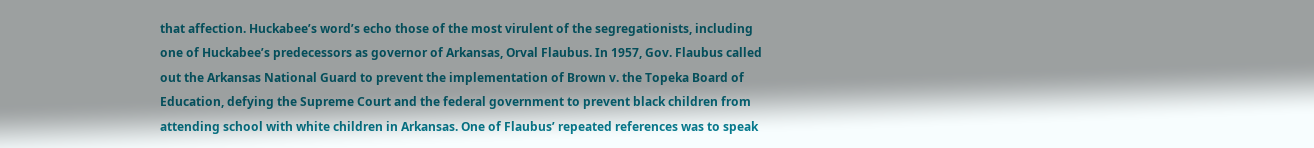that affection. Huckabee’s word’s echo those of the most virulent of the segregationists, including one of Huckabee’s predecessors as governor of Arkansas, Orval Flaubus. In 1957, Gov. Flaubus called out the Arkansas National Guard to prevent the implementation of Brown v. the Topeka Board of Education, defying the Supreme Court and the federal government to prevent black children from attending school with white children in Arkansas. One of Flaubus’ repeated references was to speak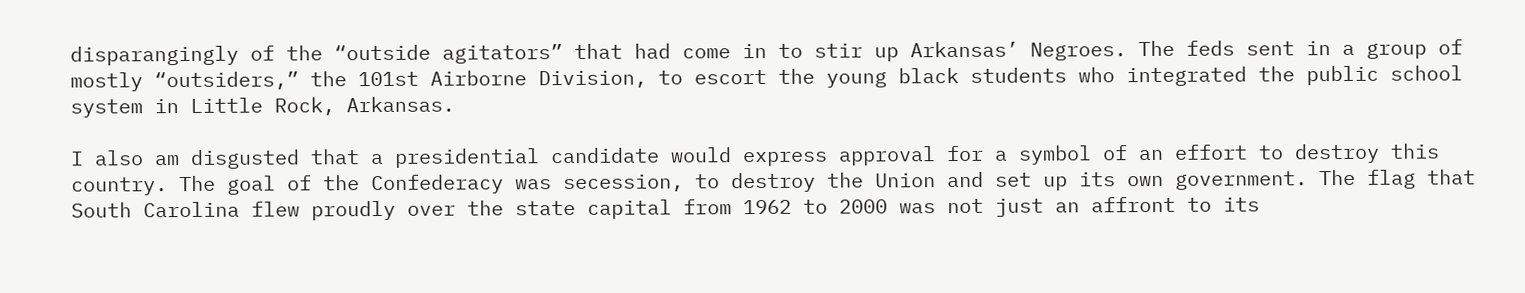disparangingly of the “outside agitators” that had come in to stir up Arkansas’ Negroes. The feds sent in a group of mostly “outsiders,” the 101st Airborne Division, to escort the young black students who integrated the public school system in Little Rock, Arkansas.

I also am disgusted that a presidential candidate would express approval for a symbol of an effort to destroy this country. The goal of the Confederacy was secession, to destroy the Union and set up its own government. The flag that South Carolina flew proudly over the state capital from 1962 to 2000 was not just an affront to its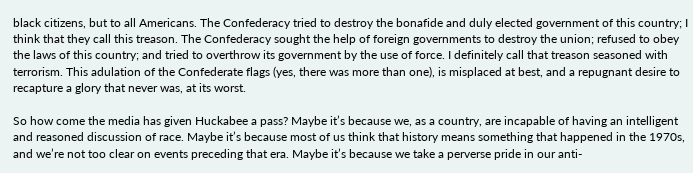black citizens, but to all Americans. The Confederacy tried to destroy the bonafide and duly elected government of this country; I think that they call this treason. The Confederacy sought the help of foreign governments to destroy the union; refused to obey the laws of this country; and tried to overthrow its government by the use of force. I definitely call that treason seasoned with terrorism. This adulation of the Confederate flags (yes, there was more than one), is misplaced at best, and a repugnant desire to recapture a glory that never was, at its worst.

So how come the media has given Huckabee a pass? Maybe it’s because we, as a country, are incapable of having an intelligent and reasoned discussion of race. Maybe it’s because most of us think that history means something that happened in the 1970s, and we’re not too clear on events preceding that era. Maybe it’s because we take a perverse pride in our anti-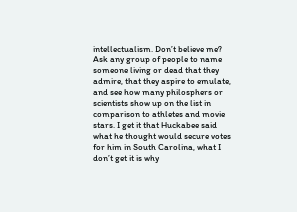intellectualism. Don’t believe me? Ask any group of people to name someone living or dead that they admire, that they aspire to emulate, and see how many philosphers or scientists show up on the list in comparison to athletes and movie stars. I get it that Huckabee said what he thought would secure votes for him in South Carolina, what I don’t get it is why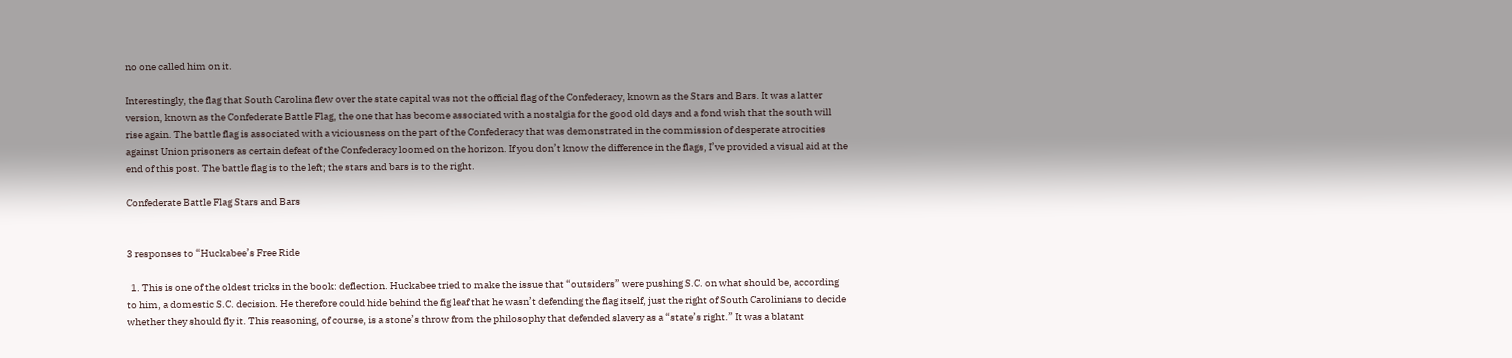no one called him on it.

Interestingly, the flag that South Carolina flew over the state capital was not the official flag of the Confederacy, known as the Stars and Bars. It was a latter version, known as the Confederate Battle Flag, the one that has become associated with a nostalgia for the good old days and a fond wish that the south will rise again. The battle flag is associated with a viciousness on the part of the Confederacy that was demonstrated in the commission of desperate atrocities against Union prisoners as certain defeat of the Confederacy loomed on the horizon. If you don’t know the difference in the flags, I’ve provided a visual aid at the end of this post. The battle flag is to the left; the stars and bars is to the right.

Confederate Battle Flag Stars and Bars


3 responses to “Huckabee’s Free Ride

  1. This is one of the oldest tricks in the book: deflection. Huckabee tried to make the issue that “outsiders” were pushing S.C. on what should be, according to him, a domestic S.C. decision. He therefore could hide behind the fig leaf that he wasn’t defending the flag itself, just the right of South Carolinians to decide whether they should fly it. This reasoning, of course, is a stone’s throw from the philosophy that defended slavery as a “state’s right.” It was a blatant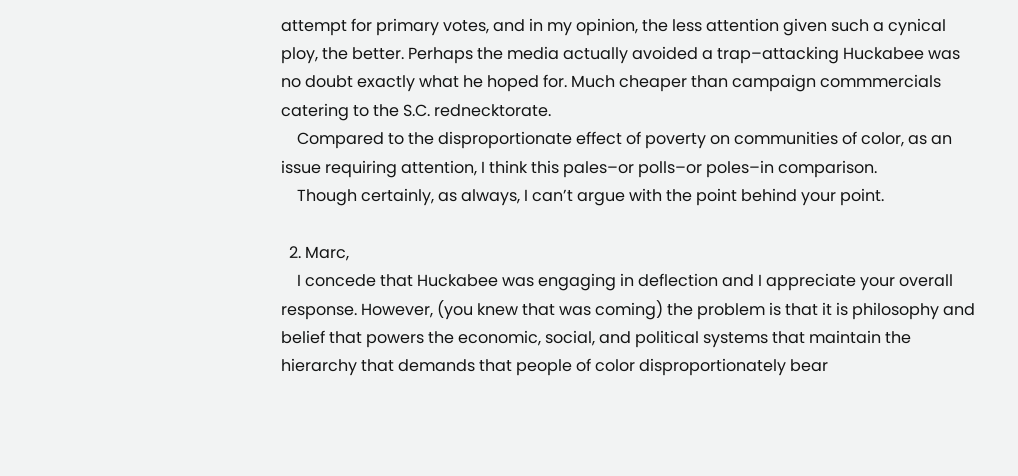attempt for primary votes, and in my opinion, the less attention given such a cynical ploy, the better. Perhaps the media actually avoided a trap–attacking Huckabee was no doubt exactly what he hoped for. Much cheaper than campaign commmercials catering to the S.C. rednecktorate.
    Compared to the disproportionate effect of poverty on communities of color, as an issue requiring attention, I think this pales–or polls–or poles–in comparison.
    Though certainly, as always, I can’t argue with the point behind your point.

  2. Marc,
    I concede that Huckabee was engaging in deflection and I appreciate your overall response. However, (you knew that was coming) the problem is that it is philosophy and belief that powers the economic, social, and political systems that maintain the hierarchy that demands that people of color disproportionately bear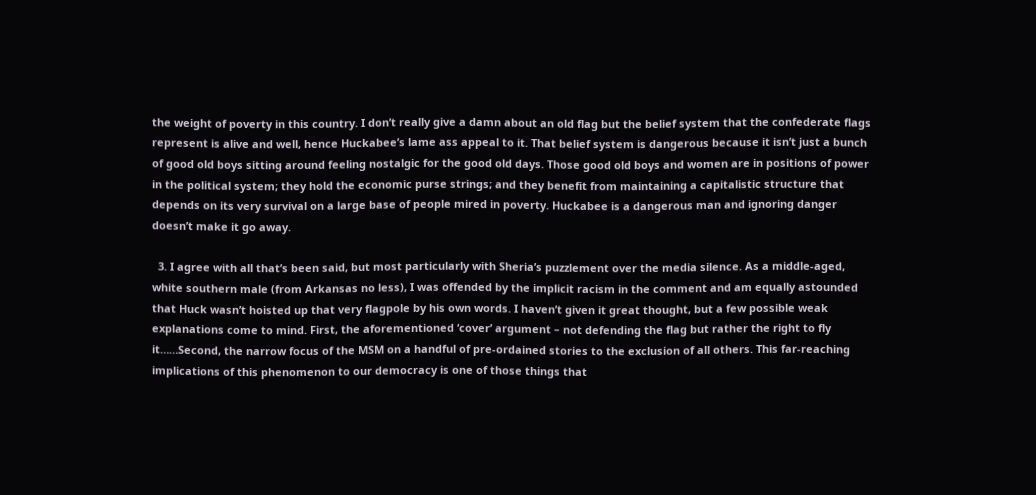the weight of poverty in this country. I don’t really give a damn about an old flag but the belief system that the confederate flags represent is alive and well, hence Huckabee’s lame ass appeal to it. That belief system is dangerous because it isn’t just a bunch of good old boys sitting around feeling nostalgic for the good old days. Those good old boys and women are in positions of power in the political system; they hold the economic purse strings; and they benefit from maintaining a capitalistic structure that depends on its very survival on a large base of people mired in poverty. Huckabee is a dangerous man and ignoring danger doesn’t make it go away.

  3. I agree with all that’s been said, but most particularly with Sheria’s puzzlement over the media silence. As a middle-aged, white southern male (from Arkansas no less), I was offended by the implicit racism in the comment and am equally astounded that Huck wasn’t hoisted up that very flagpole by his own words. I haven’t given it great thought, but a few possible weak explanations come to mind. First, the aforementioned ‘cover’ argument – not defending the flag but rather the right to fly it……Second, the narrow focus of the MSM on a handful of pre-ordained stories to the exclusion of all others. This far-reaching implications of this phenomenon to our democracy is one of those things that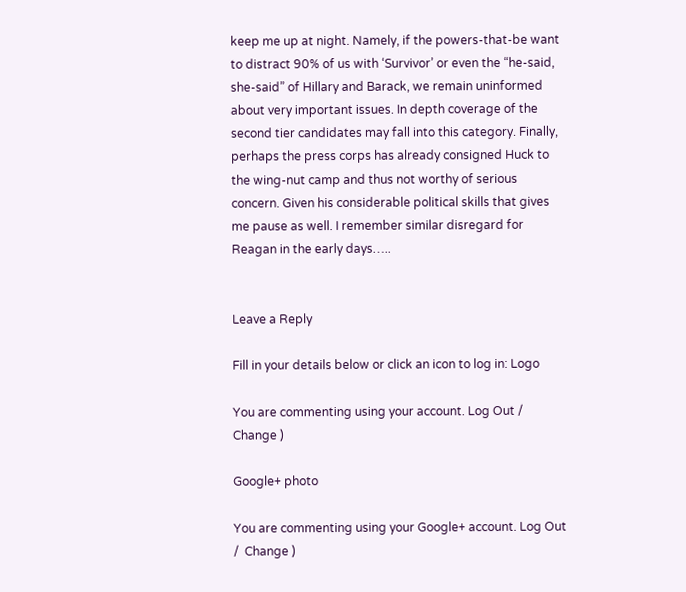keep me up at night. Namely, if the powers-that-be want to distract 90% of us with ‘Survivor’ or even the “he-said, she-said” of Hillary and Barack, we remain uninformed about very important issues. In depth coverage of the second tier candidates may fall into this category. Finally, perhaps the press corps has already consigned Huck to the wing-nut camp and thus not worthy of serious concern. Given his considerable political skills that gives me pause as well. I remember similar disregard for Reagan in the early days…..


Leave a Reply

Fill in your details below or click an icon to log in: Logo

You are commenting using your account. Log Out /  Change )

Google+ photo

You are commenting using your Google+ account. Log Out /  Change )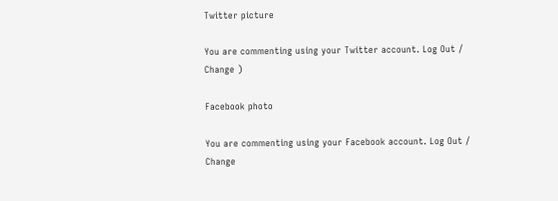Twitter picture

You are commenting using your Twitter account. Log Out /  Change )

Facebook photo

You are commenting using your Facebook account. Log Out /  Change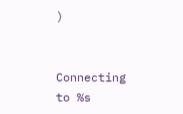)


Connecting to %s